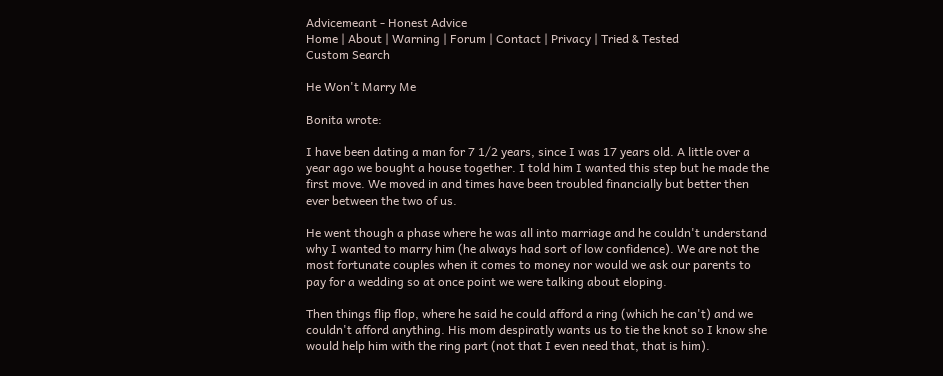Advicemeant - Honest Advice
Home | About | Warning | Forum | Contact | Privacy | Tried & Tested
Custom Search

He Won't Marry Me

Bonita wrote:

I have been dating a man for 7 1/2 years, since I was 17 years old. A little over a year ago we bought a house together. I told him I wanted this step but he made the first move. We moved in and times have been troubled financially but better then ever between the two of us.

He went though a phase where he was all into marriage and he couldn't understand why I wanted to marry him (he always had sort of low confidence). We are not the most fortunate couples when it comes to money nor would we ask our parents to pay for a wedding so at once point we were talking about eloping.

Then things flip flop, where he said he could afford a ring (which he can't) and we couldn't afford anything. His mom despiratly wants us to tie the knot so I know she would help him with the ring part (not that I even need that, that is him).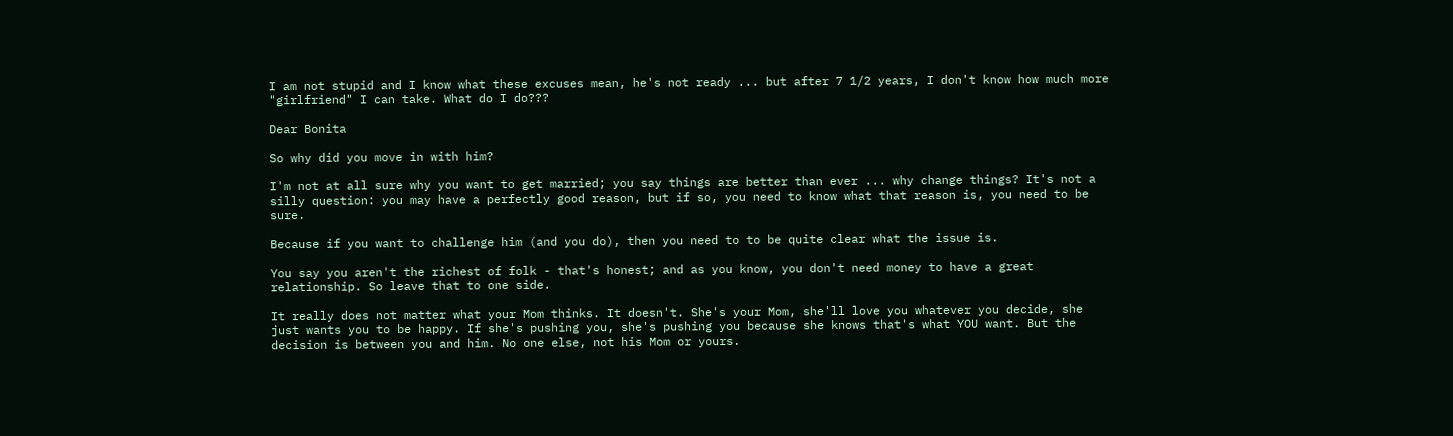I am not stupid and I know what these excuses mean, he's not ready ... but after 7 1/2 years, I don't know how much more "girlfriend" I can take. What do I do???

Dear Bonita

So why did you move in with him?

I'm not at all sure why you want to get married; you say things are better than ever ... why change things? It's not a silly question: you may have a perfectly good reason, but if so, you need to know what that reason is, you need to be sure.

Because if you want to challenge him (and you do), then you need to to be quite clear what the issue is.

You say you aren't the richest of folk - that's honest; and as you know, you don't need money to have a great relationship. So leave that to one side.

It really does not matter what your Mom thinks. It doesn't. She's your Mom, she'll love you whatever you decide, she just wants you to be happy. If she's pushing you, she's pushing you because she knows that's what YOU want. But the decision is between you and him. No one else, not his Mom or yours.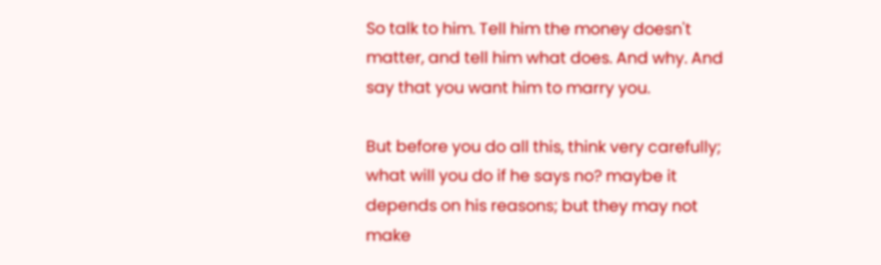So talk to him. Tell him the money doesn't matter, and tell him what does. And why. And say that you want him to marry you.

But before you do all this, think very carefully; what will you do if he says no? maybe it depends on his reasons; but they may not make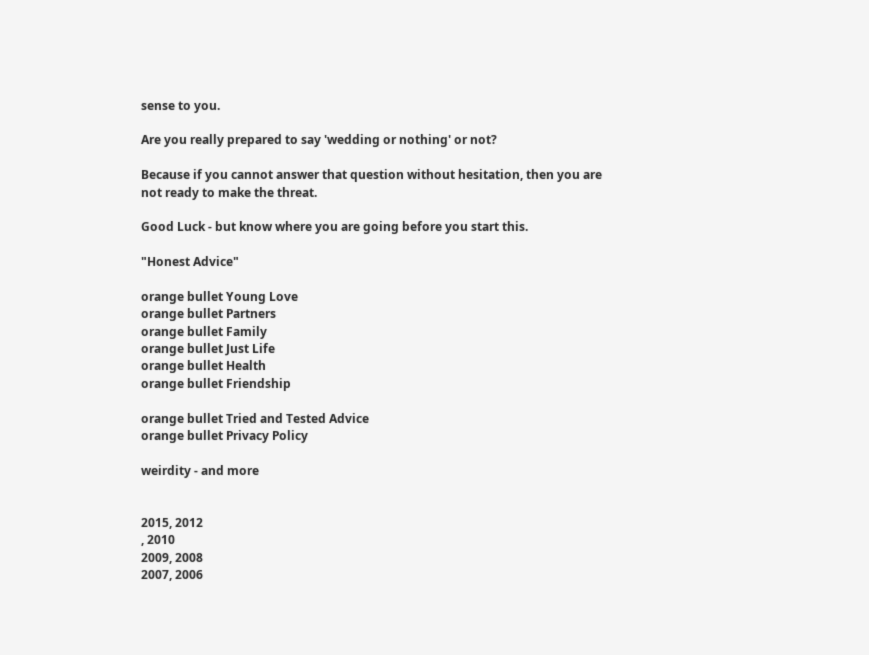sense to you.

Are you really prepared to say 'wedding or nothing' or not?

Because if you cannot answer that question without hesitation, then you are not ready to make the threat.

Good Luck - but know where you are going before you start this.

"Honest Advice"

orange bullet Young Love
orange bullet Partners
orange bullet Family
orange bullet Just Life
orange bullet Health
orange bullet Friendship

orange bullet Tried and Tested Advice
orange bullet Privacy Policy

weirdity - and more


2015, 2012
, 2010
2009, 2008
2007, 2006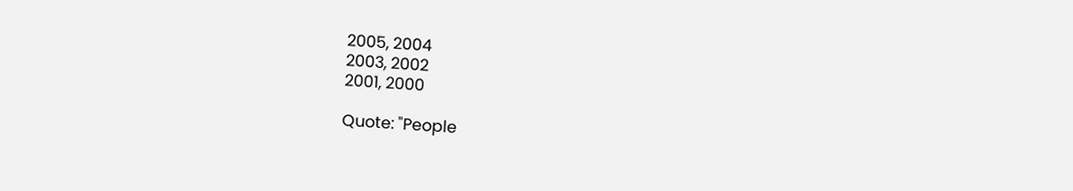2005, 2004
2003, 2002
2001, 2000

Quote: "People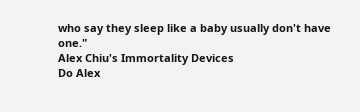who say they sleep like a baby usually don't have one."
Alex Chiu's Immortality Devices
Do Alex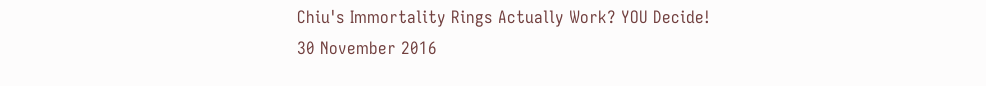Chiu's Immortality Rings Actually Work? YOU Decide!
30 November 2016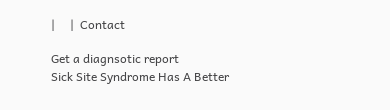|     |  Contact

Get a diagnsotic report
Sick Site Syndrome Has A Better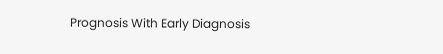Prognosis With Early Diagnosis